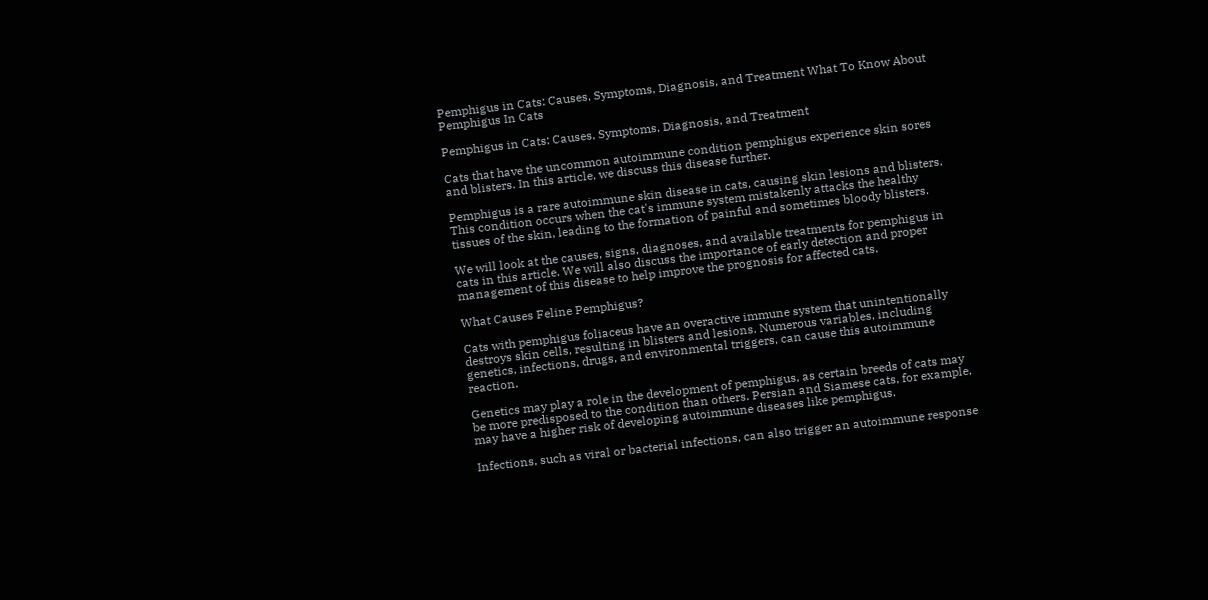Pemphigus in Cats: Causes, Symptoms, Diagnosis, and Treatment What To Know About Pemphigus In Cats

Pemphigus in Cats: Causes, Symptoms, Diagnosis, and Treatment

Cats that have the uncommon autoimmune condition pemphigus experience skin sores and blisters. In this article, we discuss this disease further.

Pemphigus is a rare autoimmune skin disease in cats, causing skin lesions and blisters. This condition occurs when the cat's immune system mistakenly attacks the healthy tissues of the skin, leading to the formation of painful and sometimes bloody blisters.

We will look at the causes, signs, diagnoses, and available treatments for pemphigus in cats in this article. We will also discuss the importance of early detection and proper management of this disease to help improve the prognosis for affected cats.

What Causes Feline Pemphigus?

Cats with pemphigus foliaceus have an overactive immune system that unintentionally destroys skin cells, resulting in blisters and lesions. Numerous variables, including genetics, infections, drugs, and environmental triggers, can cause this autoimmune reaction.

Genetics may play a role in the development of pemphigus, as certain breeds of cats may be more predisposed to the condition than others. Persian and Siamese cats, for example, may have a higher risk of developing autoimmune diseases like pemphigus.

Infections, such as viral or bacterial infections, can also trigger an autoimmune response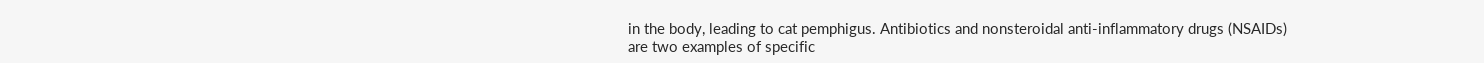in the body, leading to cat pemphigus. Antibiotics and nonsteroidal anti-inflammatory drugs (NSAIDs) are two examples of specific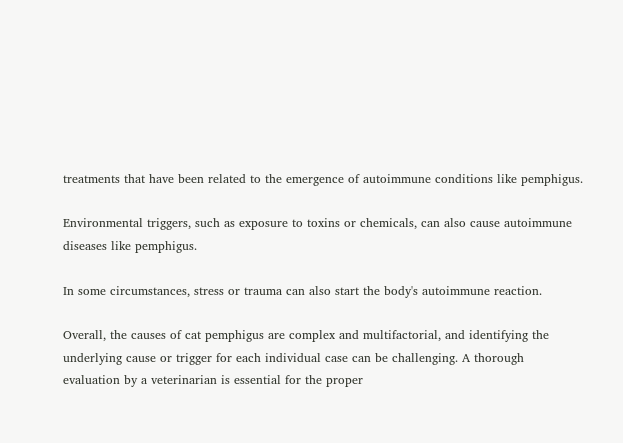treatments that have been related to the emergence of autoimmune conditions like pemphigus.

Environmental triggers, such as exposure to toxins or chemicals, can also cause autoimmune diseases like pemphigus.

In some circumstances, stress or trauma can also start the body's autoimmune reaction.

Overall, the causes of cat pemphigus are complex and multifactorial, and identifying the underlying cause or trigger for each individual case can be challenging. A thorough evaluation by a veterinarian is essential for the proper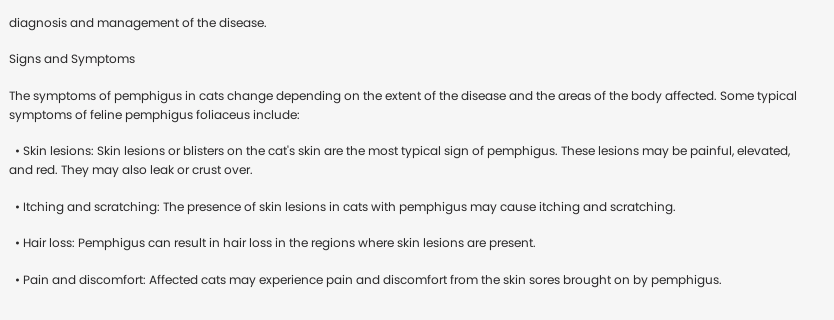diagnosis and management of the disease.

Signs and Symptoms

The symptoms of pemphigus in cats change depending on the extent of the disease and the areas of the body affected. Some typical symptoms of feline pemphigus foliaceus include:

  • Skin lesions: Skin lesions or blisters on the cat's skin are the most typical sign of pemphigus. These lesions may be painful, elevated, and red. They may also leak or crust over.

  • Itching and scratching: The presence of skin lesions in cats with pemphigus may cause itching and scratching.

  • Hair loss: Pemphigus can result in hair loss in the regions where skin lesions are present.

  • Pain and discomfort: Affected cats may experience pain and discomfort from the skin sores brought on by pemphigus.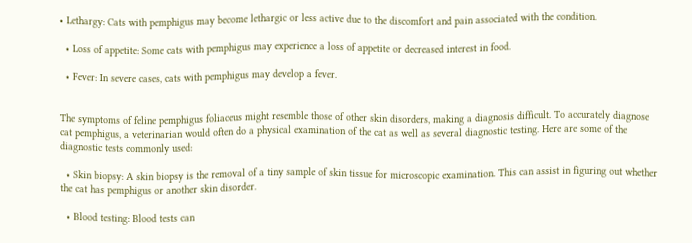• Lethargy: Cats with pemphigus may become lethargic or less active due to the discomfort and pain associated with the condition.

  • Loss of appetite: Some cats with pemphigus may experience a loss of appetite or decreased interest in food.

  • Fever: In severe cases, cats with pemphigus may develop a fever.


The symptoms of feline pemphigus foliaceus might resemble those of other skin disorders, making a diagnosis difficult. To accurately diagnose cat pemphigus, a veterinarian would often do a physical examination of the cat as well as several diagnostic testing. Here are some of the diagnostic tests commonly used:

  • Skin biopsy: A skin biopsy is the removal of a tiny sample of skin tissue for microscopic examination. This can assist in figuring out whether the cat has pemphigus or another skin disorder.

  • Blood testing: Blood tests can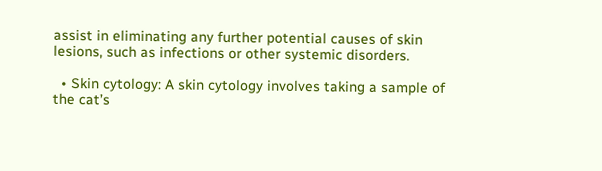assist in eliminating any further potential causes of skin lesions, such as infections or other systemic disorders.

  • Skin cytology: A skin cytology involves taking a sample of the cat’s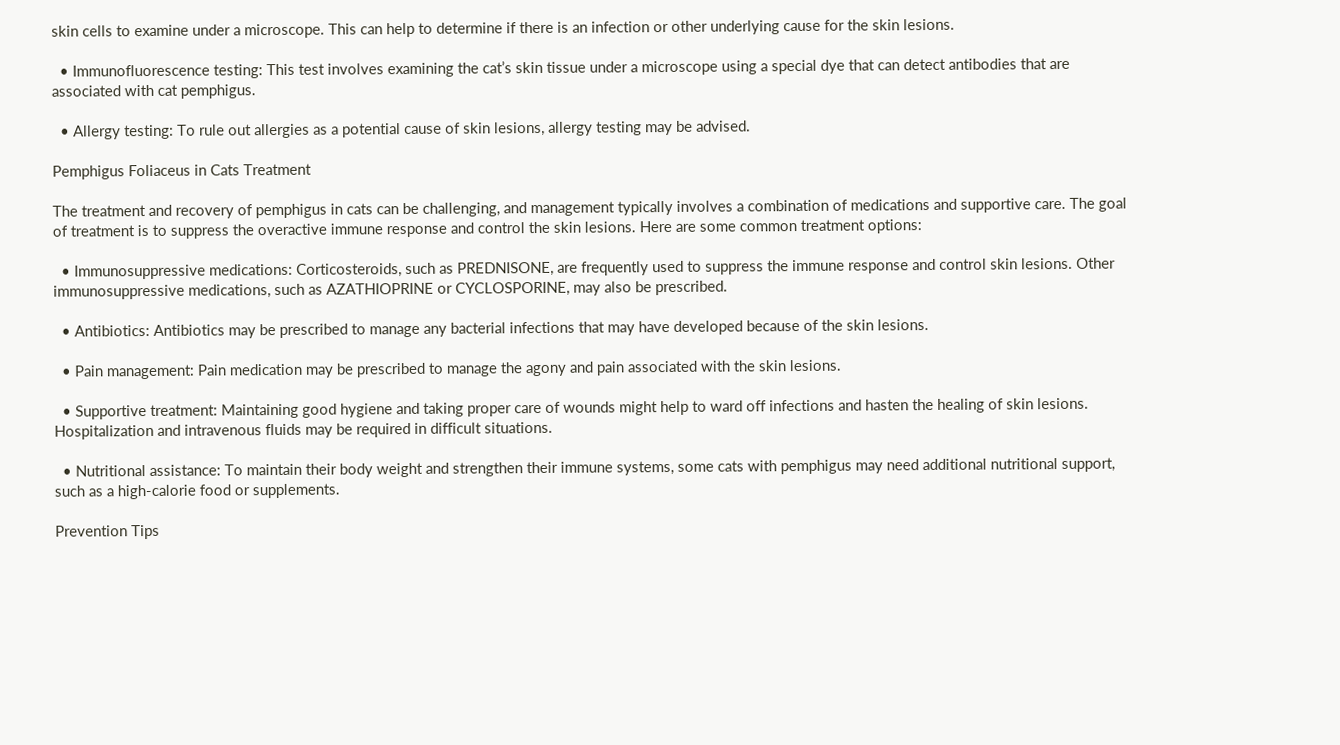skin cells to examine under a microscope. This can help to determine if there is an infection or other underlying cause for the skin lesions.

  • Immunofluorescence testing: This test involves examining the cat’s skin tissue under a microscope using a special dye that can detect antibodies that are associated with cat pemphigus.

  • Allergy testing: To rule out allergies as a potential cause of skin lesions, allergy testing may be advised.

Pemphigus Foliaceus in Cats Treatment

The treatment and recovery of pemphigus in cats can be challenging, and management typically involves a combination of medications and supportive care. The goal of treatment is to suppress the overactive immune response and control the skin lesions. Here are some common treatment options:

  • Immunosuppressive medications: Corticosteroids, such as PREDNISONE, are frequently used to suppress the immune response and control skin lesions. Other immunosuppressive medications, such as AZATHIOPRINE or CYCLOSPORINE, may also be prescribed.

  • Antibiotics: Antibiotics may be prescribed to manage any bacterial infections that may have developed because of the skin lesions.

  • Pain management: Pain medication may be prescribed to manage the agony and pain associated with the skin lesions.

  • Supportive treatment: Maintaining good hygiene and taking proper care of wounds might help to ward off infections and hasten the healing of skin lesions. Hospitalization and intravenous fluids may be required in difficult situations.

  • Nutritional assistance: To maintain their body weight and strengthen their immune systems, some cats with pemphigus may need additional nutritional support, such as a high-calorie food or supplements.

Prevention Tips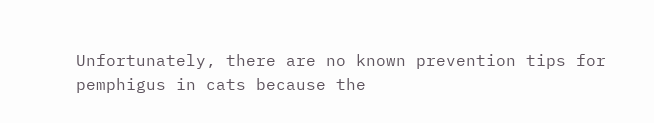Unfortunately, there are no known prevention tips for pemphigus in cats because the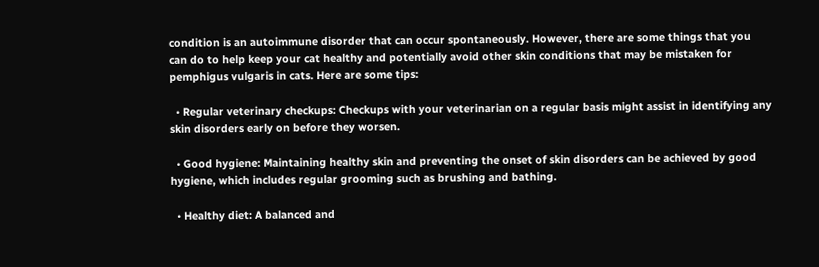condition is an autoimmune disorder that can occur spontaneously. However, there are some things that you can do to help keep your cat healthy and potentially avoid other skin conditions that may be mistaken for pemphigus vulgaris in cats. Here are some tips:

  • Regular veterinary checkups: Checkups with your veterinarian on a regular basis might assist in identifying any skin disorders early on before they worsen.

  • Good hygiene: Maintaining healthy skin and preventing the onset of skin disorders can be achieved by good hygiene, which includes regular grooming such as brushing and bathing.

  • Healthy diet: A balanced and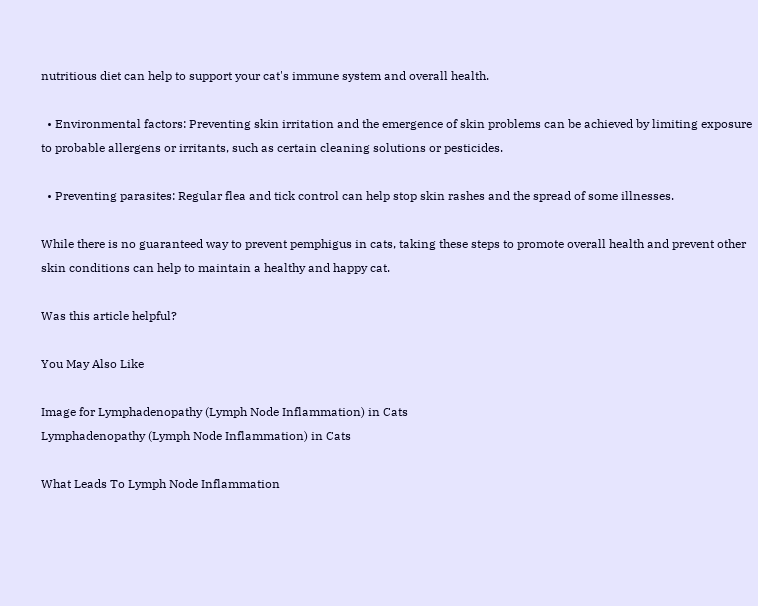nutritious diet can help to support your cat's immune system and overall health.

  • Environmental factors: Preventing skin irritation and the emergence of skin problems can be achieved by limiting exposure to probable allergens or irritants, such as certain cleaning solutions or pesticides.

  • Preventing parasites: Regular flea and tick control can help stop skin rashes and the spread of some illnesses.

While there is no guaranteed way to prevent pemphigus in cats, taking these steps to promote overall health and prevent other skin conditions can help to maintain a healthy and happy cat.

Was this article helpful?

You May Also Like

Image for Lymphadenopathy (Lymph Node Inflammation) in Cats
Lymphadenopathy (Lymph Node Inflammation) in Cats

What Leads To Lymph Node Inflammation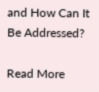and How Can It Be Addressed?

Read More